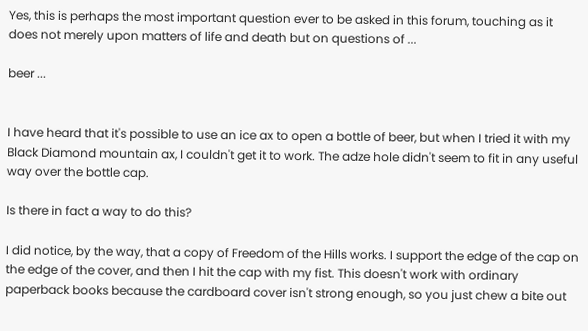Yes, this is perhaps the most important question ever to be asked in this forum, touching as it does not merely upon matters of life and death but on questions of ...

beer ...


I have heard that it's possible to use an ice ax to open a bottle of beer, but when I tried it with my Black Diamond mountain ax, I couldn't get it to work. The adze hole didn't seem to fit in any useful way over the bottle cap.

Is there in fact a way to do this?

I did notice, by the way, that a copy of Freedom of the Hills works. I support the edge of the cap on the edge of the cover, and then I hit the cap with my fist. This doesn't work with ordinary paperback books because the cardboard cover isn't strong enough, so you just chew a bite out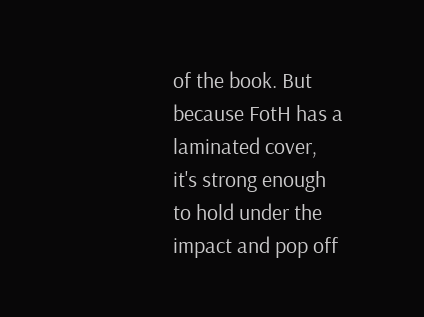of the book. But because FotH has a laminated cover, it's strong enough to hold under the impact and pop off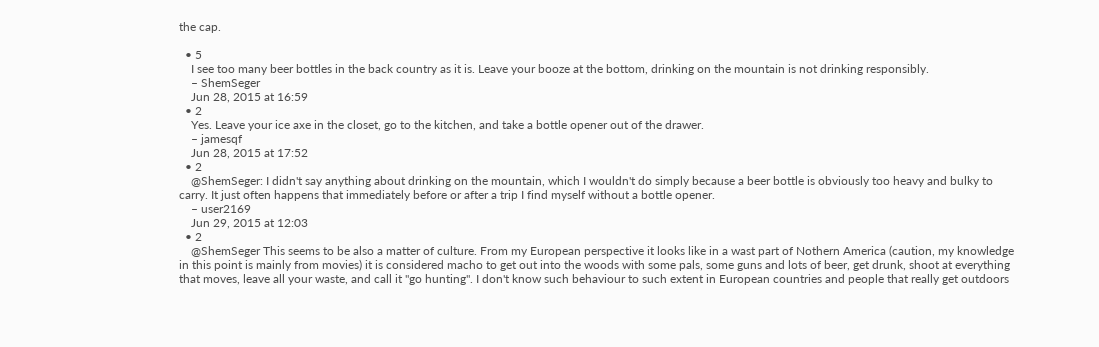the cap.

  • 5
    I see too many beer bottles in the back country as it is. Leave your booze at the bottom, drinking on the mountain is not drinking responsibly.
    – ShemSeger
    Jun 28, 2015 at 16:59
  • 2
    Yes. Leave your ice axe in the closet, go to the kitchen, and take a bottle opener out of the drawer.
    – jamesqf
    Jun 28, 2015 at 17:52
  • 2
    @ShemSeger: I didn't say anything about drinking on the mountain, which I wouldn't do simply because a beer bottle is obviously too heavy and bulky to carry. It just often happens that immediately before or after a trip I find myself without a bottle opener.
    – user2169
    Jun 29, 2015 at 12:03
  • 2
    @ShemSeger This seems to be also a matter of culture. From my European perspective it looks like in a wast part of Nothern America (caution, my knowledge in this point is mainly from movies) it is considered macho to get out into the woods with some pals, some guns and lots of beer, get drunk, shoot at everything that moves, leave all your waste, and call it "go hunting". I don't know such behaviour to such extent in European countries and people that really get outdoors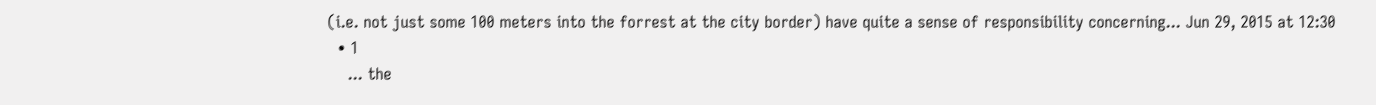(i.e. not just some 100 meters into the forrest at the city border) have quite a sense of responsibility concerning... Jun 29, 2015 at 12:30
  • 1
    ... the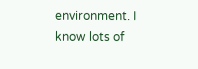environment. I know lots of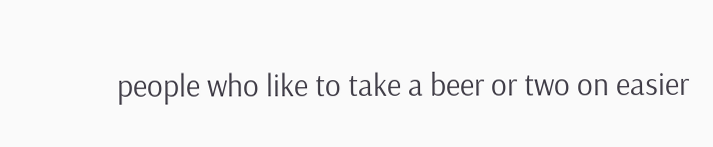people who like to take a beer or two on easier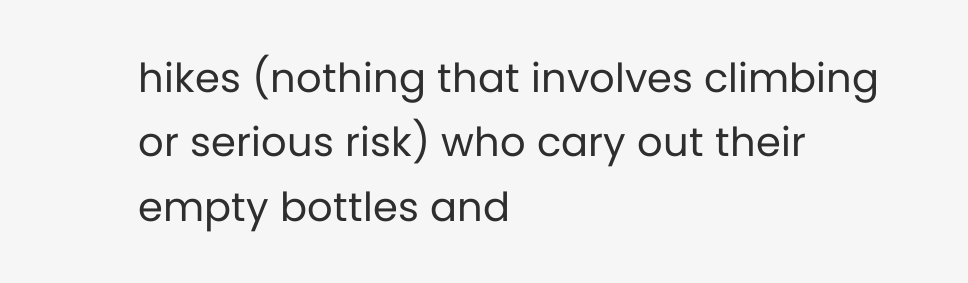hikes (nothing that involves climbing or serious risk) who cary out their empty bottles and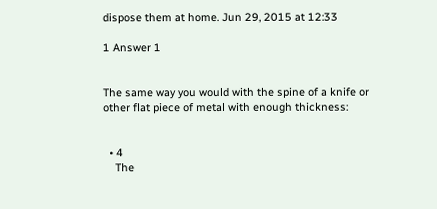dispose them at home. Jun 29, 2015 at 12:33

1 Answer 1


The same way you would with the spine of a knife or other flat piece of metal with enough thickness:


  • 4
    The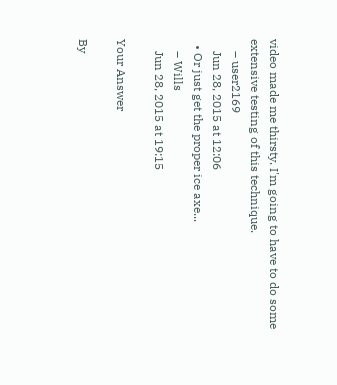video made me thirsty. I'm going to have to do some extensive testing of this technique.
    – user2169
    Jun 28, 2015 at 12:06
  • Or just get the proper ice axe...
    – Wills
    Jun 28, 2015 at 19:15

Your Answer

By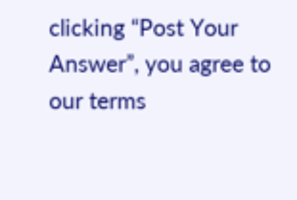clicking “Post Your Answer”, you agree to our terms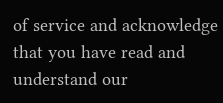of service and acknowledge that you have read and understand our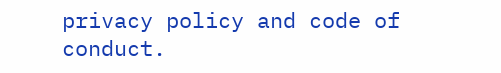privacy policy and code of conduct.